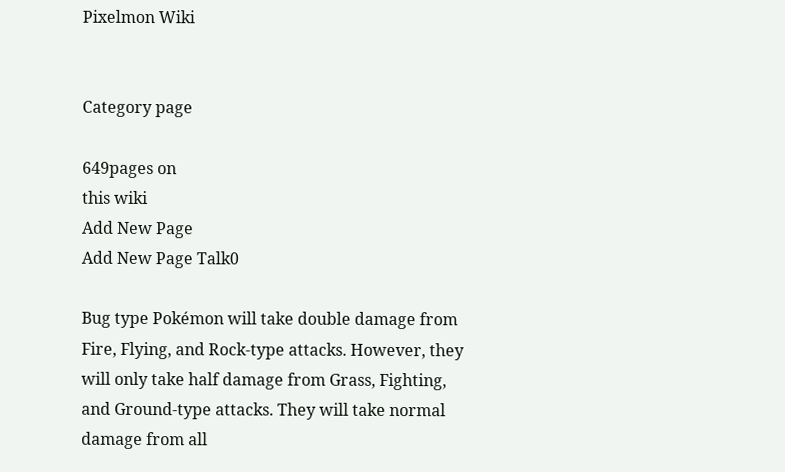Pixelmon Wiki


Category page

649pages on
this wiki
Add New Page
Add New Page Talk0

Bug type Pokémon will take double damage from Fire, Flying, and Rock-type attacks. However, they will only take half damage from Grass, Fighting, and Ground-type attacks. They will take normal damage from all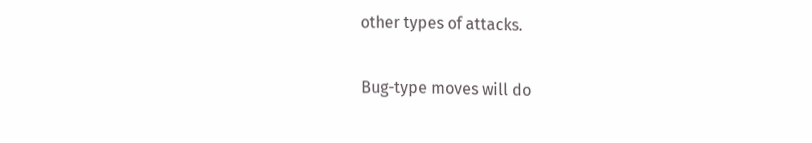other types of attacks.

Bug-type moves will do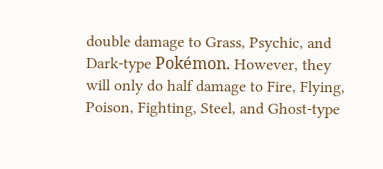double damage to Grass, Psychic, and Dark-type Pokémon. However, they will only do half damage to Fire, Flying, Poison, Fighting, Steel, and Ghost-type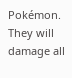Pokémon. They will damage all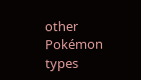other Pokémon types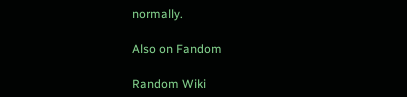normally.

Also on Fandom

Random Wiki